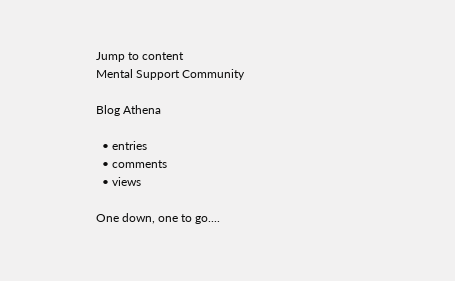Jump to content
Mental Support Community

Blog Athena

  • entries
  • comments
  • views

One down, one to go....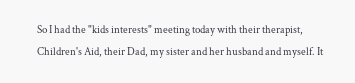So I had the "kids interests" meeting today with their therapist, Children's Aid, their Dad, my sister and her husband and myself. It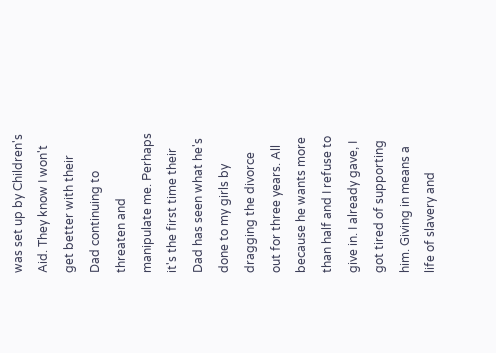was set up by Children's Aid. They know I won't get better with their Dad continuing to threaten and manipulate me. Perhaps it's the first time their Dad has seen what he's done to my girls by dragging the divorce out for three years. All because he wants more than half and I refuse to give in. I already gave, I got tired of supporting him. Giving in means a life of slavery and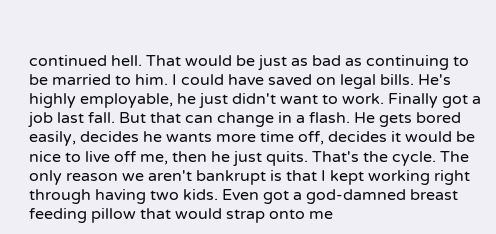continued hell. That would be just as bad as continuing to be married to him. I could have saved on legal bills. He's highly employable, he just didn't want to work. Finally got a job last fall. But that can change in a flash. He gets bored easily, decides he wants more time off, decides it would be nice to live off me, then he just quits. That's the cycle. The only reason we aren't bankrupt is that I kept working right through having two kids. Even got a god-damned breast feeding pillow that would strap onto me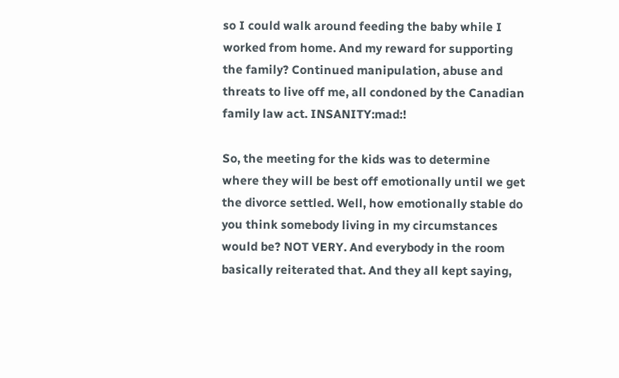so I could walk around feeding the baby while I worked from home. And my reward for supporting the family? Continued manipulation, abuse and threats to live off me, all condoned by the Canadian family law act. INSANITY:mad:!

So, the meeting for the kids was to determine where they will be best off emotionally until we get the divorce settled. Well, how emotionally stable do you think somebody living in my circumstances would be? NOT VERY. And everybody in the room basically reiterated that. And they all kept saying,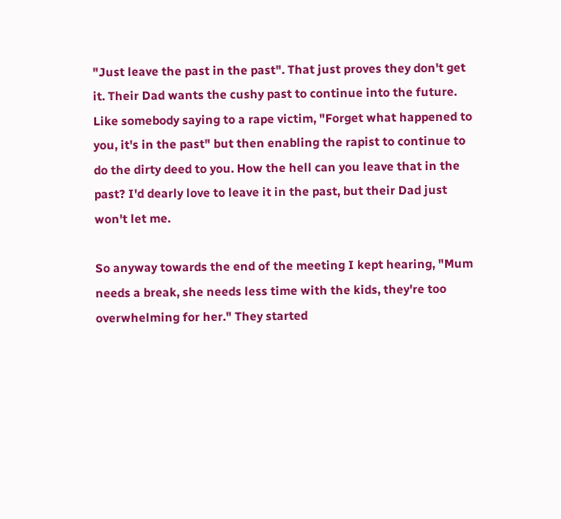"Just leave the past in the past". That just proves they don't get it. Their Dad wants the cushy past to continue into the future. Like somebody saying to a rape victim, "Forget what happened to you, it's in the past" but then enabling the rapist to continue to do the dirty deed to you. How the hell can you leave that in the past? I'd dearly love to leave it in the past, but their Dad just won't let me.

So anyway towards the end of the meeting I kept hearing, "Mum needs a break, she needs less time with the kids, they're too overwhelming for her." They started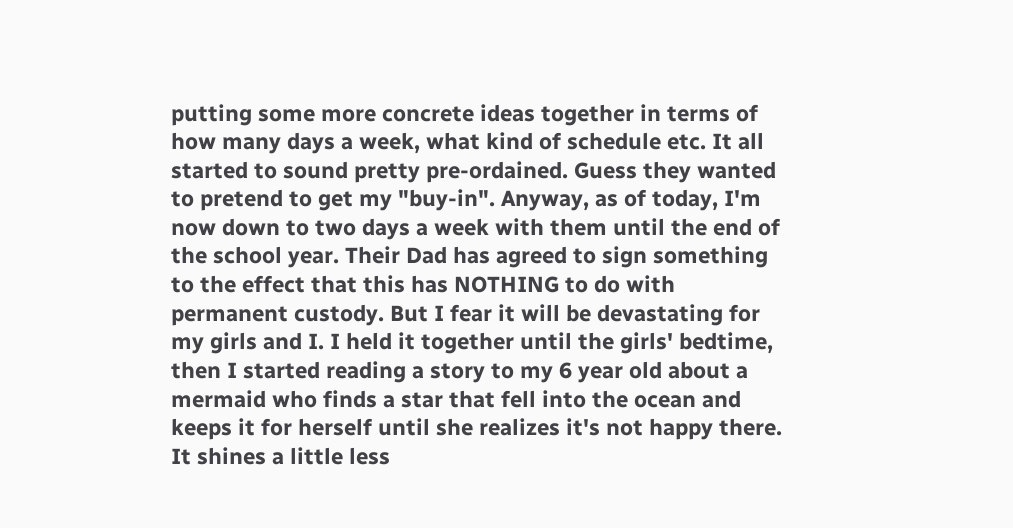putting some more concrete ideas together in terms of how many days a week, what kind of schedule etc. It all started to sound pretty pre-ordained. Guess they wanted to pretend to get my "buy-in". Anyway, as of today, I'm now down to two days a week with them until the end of the school year. Their Dad has agreed to sign something to the effect that this has NOTHING to do with permanent custody. But I fear it will be devastating for my girls and I. I held it together until the girls' bedtime, then I started reading a story to my 6 year old about a mermaid who finds a star that fell into the ocean and keeps it for herself until she realizes it's not happy there. It shines a little less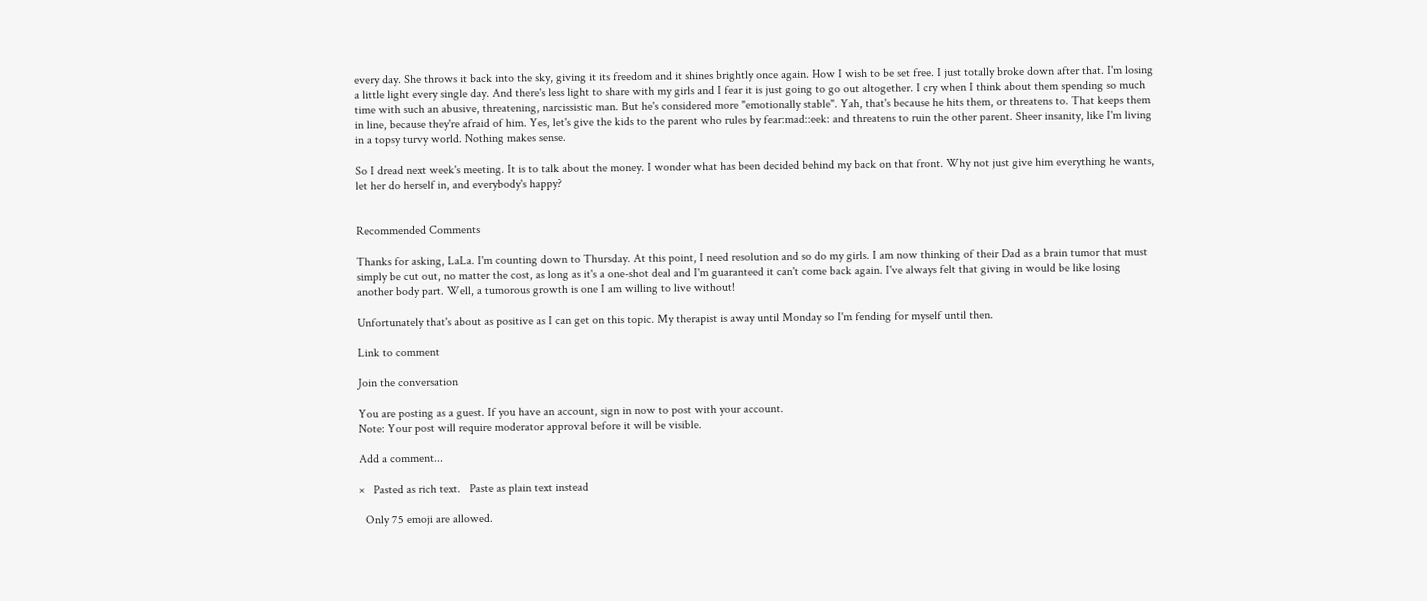every day. She throws it back into the sky, giving it its freedom and it shines brightly once again. How I wish to be set free. I just totally broke down after that. I'm losing a little light every single day. And there's less light to share with my girls and I fear it is just going to go out altogether. I cry when I think about them spending so much time with such an abusive, threatening, narcissistic man. But he's considered more "emotionally stable". Yah, that's because he hits them, or threatens to. That keeps them in line, because they're afraid of him. Yes, let's give the kids to the parent who rules by fear:mad::eek: and threatens to ruin the other parent. Sheer insanity, like I'm living in a topsy turvy world. Nothing makes sense.

So I dread next week's meeting. It is to talk about the money. I wonder what has been decided behind my back on that front. Why not just give him everything he wants, let her do herself in, and everybody's happy?


Recommended Comments

Thanks for asking, LaLa. I'm counting down to Thursday. At this point, I need resolution and so do my girls. I am now thinking of their Dad as a brain tumor that must simply be cut out, no matter the cost, as long as it's a one-shot deal and I'm guaranteed it can't come back again. I've always felt that giving in would be like losing another body part. Well, a tumorous growth is one I am willing to live without!

Unfortunately that's about as positive as I can get on this topic. My therapist is away until Monday so I'm fending for myself until then.

Link to comment

Join the conversation

You are posting as a guest. If you have an account, sign in now to post with your account.
Note: Your post will require moderator approval before it will be visible.

Add a comment...

×   Pasted as rich text.   Paste as plain text instead

  Only 75 emoji are allowed.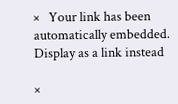×   Your link has been automatically embedded.   Display as a link instead

×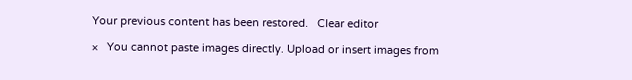Your previous content has been restored.   Clear editor

×   You cannot paste images directly. Upload or insert images from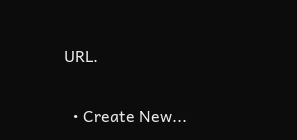URL.

  • Create New...